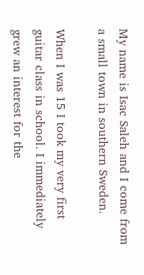My name is Isac Saleh and I come from a small town in southern Sweden.

When I was 15 I took my very first guitar class in school. I immediately grew an interest for the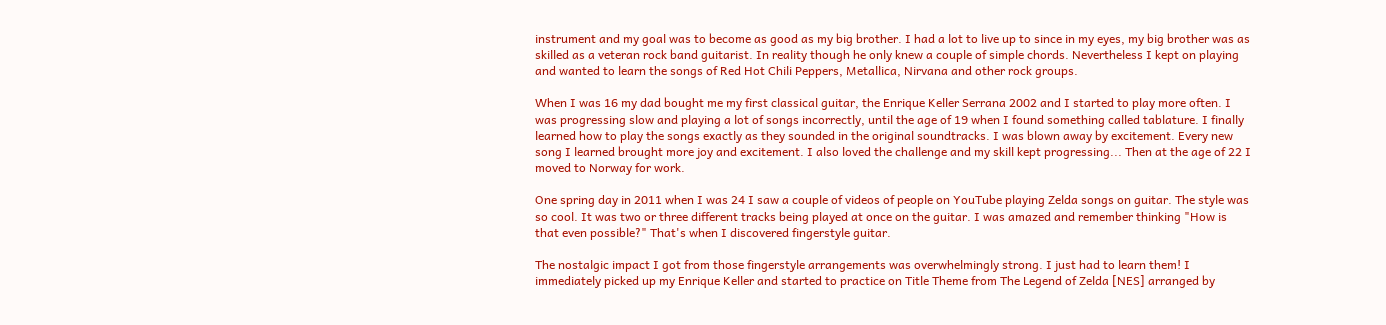instrument and my goal was to become as good as my big brother. I had a lot to live up to since in my eyes, my big brother was as skilled as a veteran rock band guitarist. In reality though he only knew a couple of simple chords. Nevertheless I kept on playing and wanted to learn the songs of Red Hot Chili Peppers, Metallica, Nirvana and other rock groups.

When I was 16 my dad bought me my first classical guitar, the Enrique Keller Serrana 2002 and I started to play more often. I was progressing slow and playing a lot of songs incorrectly, until the age of 19 when I found something called tablature. I finally learned how to play the songs exactly as they sounded in the original soundtracks. I was blown away by excitement. Every new song I learned brought more joy and excitement. I also loved the challenge and my skill kept progressing... Then at the age of 22 I moved to Norway for work.

One spring day in 2011 when I was 24 I saw a couple of videos of people on YouTube playing Zelda songs on guitar. The style was so cool. It was two or three different tracks being played at once on the guitar. I was amazed and remember thinking "How is that even possible?" That's when I discovered fingerstyle guitar.

The nostalgic impact I got from those fingerstyle arrangements was overwhelmingly strong. I just had to learn them! I immediately picked up my Enrique Keller and started to practice on Title Theme from The Legend of Zelda [NES] arranged by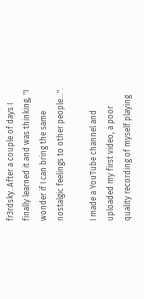fr3rdsky. After a couple of days I finally learned it and was thinking, "I wonder if I can bring the same nostalgic feelings to other people...".

I made a YouTube channel and uploaded my first video, a poor quality recording of myself playing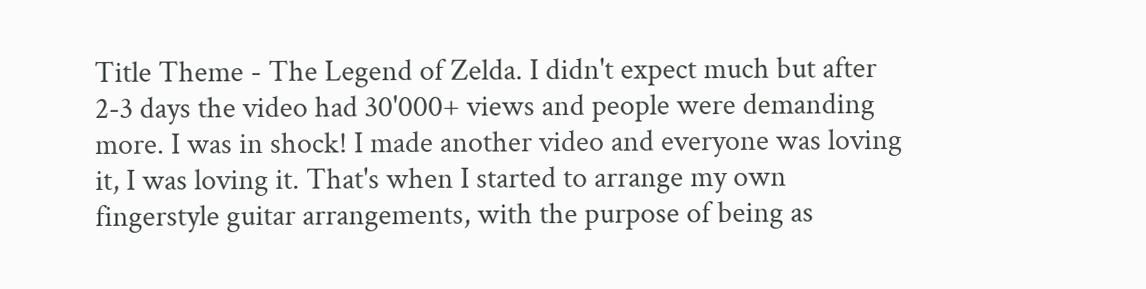Title Theme - The Legend of Zelda. I didn't expect much but after 2-3 days the video had 30'000+ views and people were demanding more. I was in shock! I made another video and everyone was loving it, I was loving it. That's when I started to arrange my own fingerstyle guitar arrangements, with the purpose of being as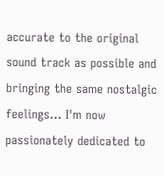accurate to the original sound track as possible and bringing the same nostalgic feelings... I'm now passionately dedicated to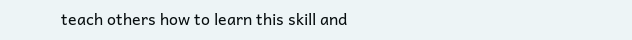teach others how to learn this skill and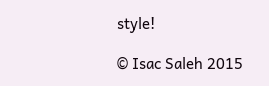style!

© Isac Saleh 2015